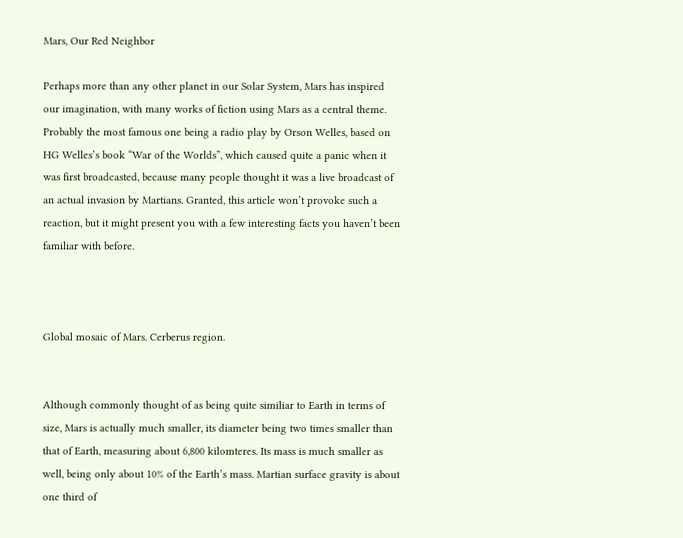Mars, Our Red Neighbor

Perhaps more than any other planet in our Solar System, Mars has inspired our imagination, with many works of fiction using Mars as a central theme. Probably the most famous one being a radio play by Orson Welles, based on HG Welles’s book “War of the Worlds”, which caused quite a panic when it was first broadcasted, because many people thought it was a live broadcast of an actual invasion by Martians. Granted, this article won’t provoke such a reaction, but it might present you with a few interesting facts you haven’t been familiar with before.



Global mosaic of Mars. Cerberus region.


Although commonly thought of as being quite similiar to Earth in terms of size, Mars is actually much smaller, its diameter being two times smaller than that of Earth, measuring about 6,800 kilomteres. Its mass is much smaller as well, being only about 10% of the Earth’s mass. Martian surface gravity is about one third of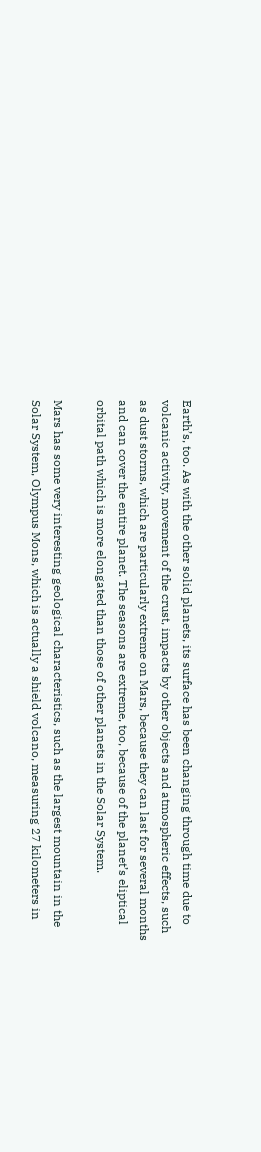Earth’s, too. As with the other solid planets, its surface has been changing through time due to volcanic activity, movement of the crust, impacts by other objects and atmospheric effects, such as dust storms, which are particularly extreme on Mars, because they can last for several months and can cover the entire planet. The seasons are extreme, too, because of the planet’s eliptical orbital path which is more elongated than those of other planets in the Solar System.

Mars has some very interesting geological characteristics, such as the largest mountain in the Solar System, Olympus Mons, which is actually a shield volcano, measuring 27 kilometers in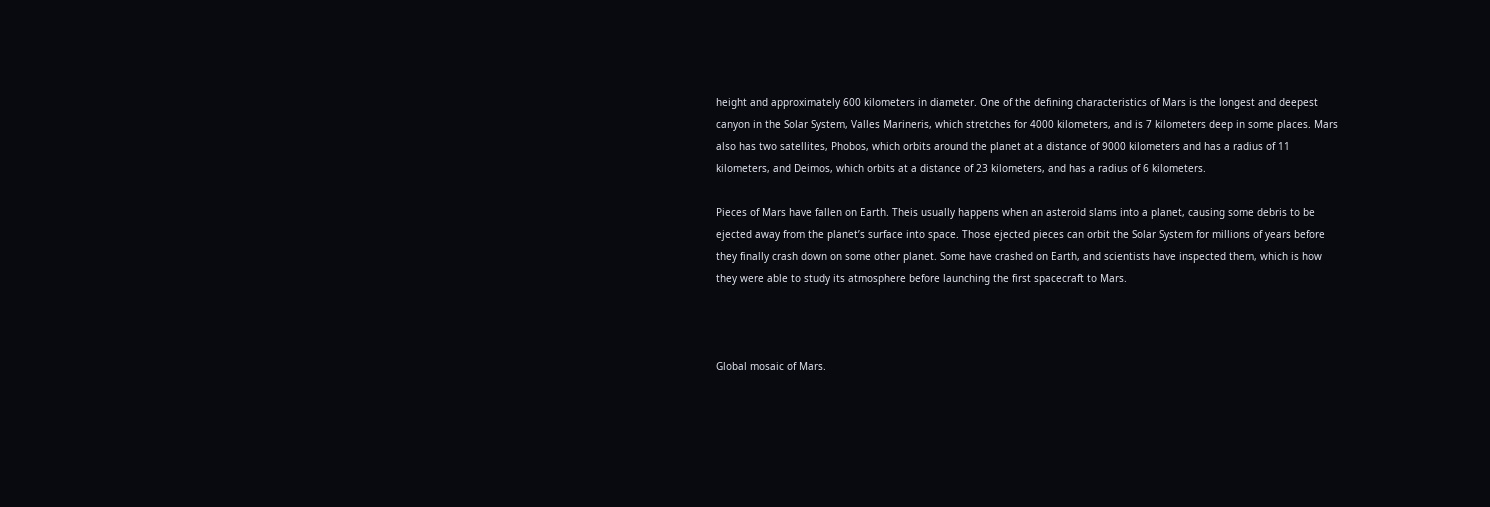height and approximately 600 kilometers in diameter. One of the defining characteristics of Mars is the longest and deepest canyon in the Solar System, Valles Marineris, which stretches for 4000 kilometers, and is 7 kilometers deep in some places. Mars also has two satellites, Phobos, which orbits around the planet at a distance of 9000 kilometers and has a radius of 11 kilometers, and Deimos, which orbits at a distance of 23 kilometers, and has a radius of 6 kilometers.

Pieces of Mars have fallen on Earth. Theis usually happens when an asteroid slams into a planet, causing some debris to be ejected away from the planet’s surface into space. Those ejected pieces can orbit the Solar System for millions of years before they finally crash down on some other planet. Some have crashed on Earth, and scientists have inspected them, which is how they were able to study its atmosphere before launching the first spacecraft to Mars.



Global mosaic of Mars.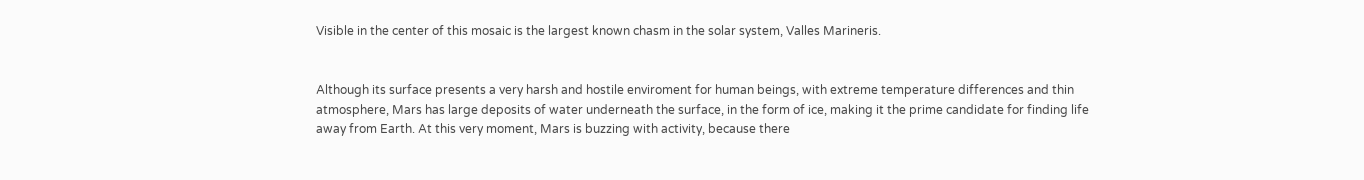Visible in the center of this mosaic is the largest known chasm in the solar system, Valles Marineris.


Although its surface presents a very harsh and hostile enviroment for human beings, with extreme temperature differences and thin atmosphere, Mars has large deposits of water underneath the surface, in the form of ice, making it the prime candidate for finding life away from Earth. At this very moment, Mars is buzzing with activity, because there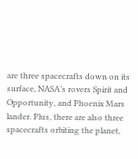are three spacecrafts down on its surface, NASA’s rovers Spirit and Opportunity, and Phoenix Mars lander. Plus, there are also three spacecrafts orbiting the planet,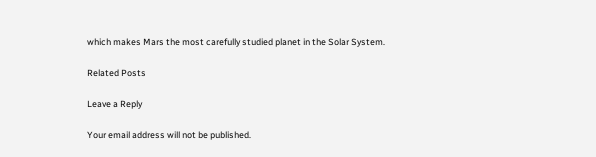which makes Mars the most carefully studied planet in the Solar System.

Related Posts

Leave a Reply

Your email address will not be published.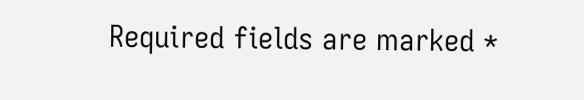Required fields are marked *